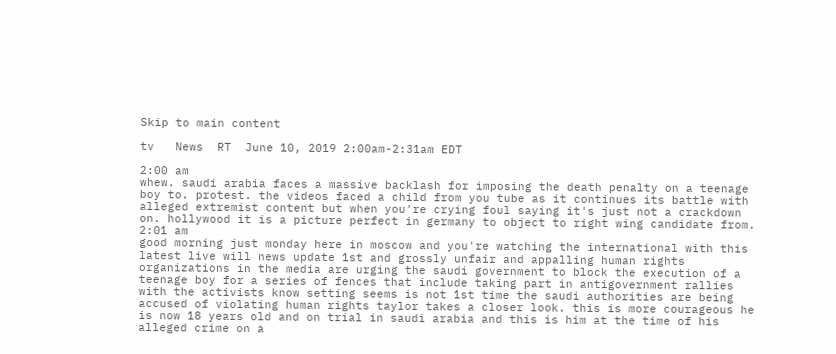Skip to main content

tv   News  RT  June 10, 2019 2:00am-2:31am EDT

2:00 am
whew. saudi arabia faces a massive backlash for imposing the death penalty on a teenage boy to. protest. the videos faced a child from you tube as it continues its battle with alleged extremist content but when you're crying foul saying it's just not a crackdown on. hollywood it is a picture perfect in germany to object to right wing candidate from.
2:01 am
good morning just monday here in moscow and you're watching the international with this latest live will news update 1st and grossly unfair and appalling human rights organizations in the media are urging the saudi government to block the execution of a teenage boy for a series of fences that include taking part in antigovernment rallies with the activists know setting seems is not 1st time the saudi authorities are being accused of violating human rights taylor takes a closer look. this is more courageous he is now 18 years old and on trial in saudi arabia and this is him at the time of his alleged crime on a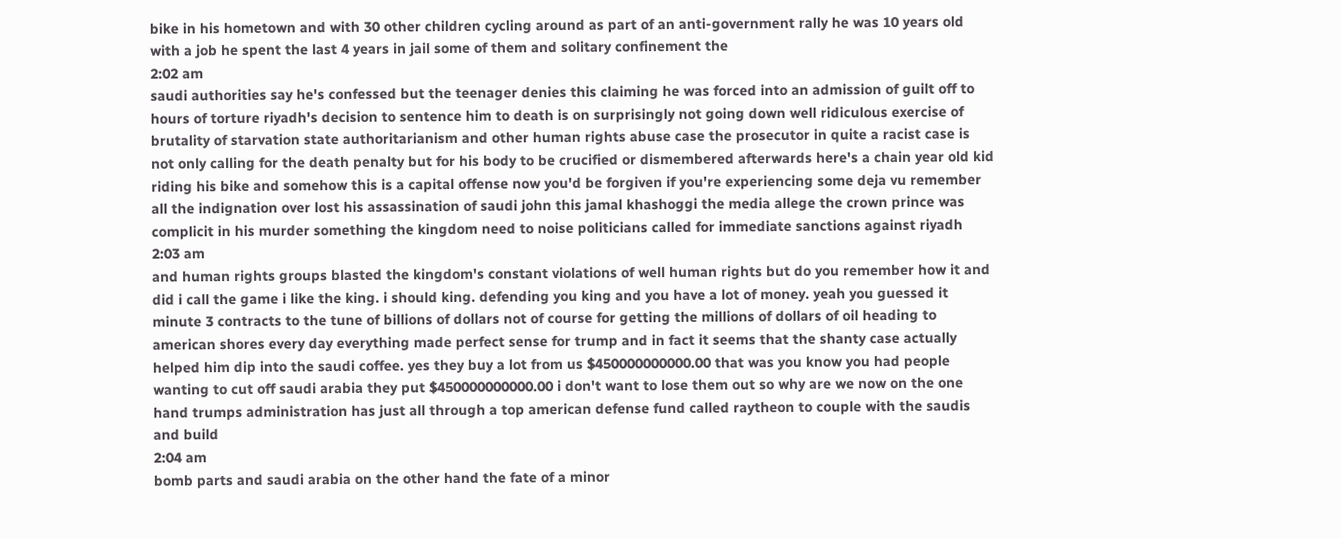bike in his hometown and with 30 other children cycling around as part of an anti-government rally he was 10 years old with a job he spent the last 4 years in jail some of them and solitary confinement the
2:02 am
saudi authorities say he's confessed but the teenager denies this claiming he was forced into an admission of guilt off to hours of torture riyadh's decision to sentence him to death is on surprisingly not going down well ridiculous exercise of brutality of starvation state authoritarianism and other human rights abuse case the prosecutor in quite a racist case is not only calling for the death penalty but for his body to be crucified or dismembered afterwards here's a chain year old kid riding his bike and somehow this is a capital offense now you'd be forgiven if you're experiencing some deja vu remember all the indignation over lost his assassination of saudi john this jamal khashoggi the media allege the crown prince was complicit in his murder something the kingdom need to noise politicians called for immediate sanctions against riyadh
2:03 am
and human rights groups blasted the kingdom's constant violations of well human rights but do you remember how it and did i call the game i like the king. i should king. defending you king and you have a lot of money. yeah you guessed it minute 3 contracts to the tune of billions of dollars not of course for getting the millions of dollars of oil heading to american shores every day everything made perfect sense for trump and in fact it seems that the shanty case actually helped him dip into the saudi coffee. yes they buy a lot from us $450000000000.00 that was you know you had people wanting to cut off saudi arabia they put $450000000000.00 i don't want to lose them out so why are we now on the one hand trumps administration has just all through a top american defense fund called raytheon to couple with the saudis and build
2:04 am
bomb parts and saudi arabia on the other hand the fate of a minor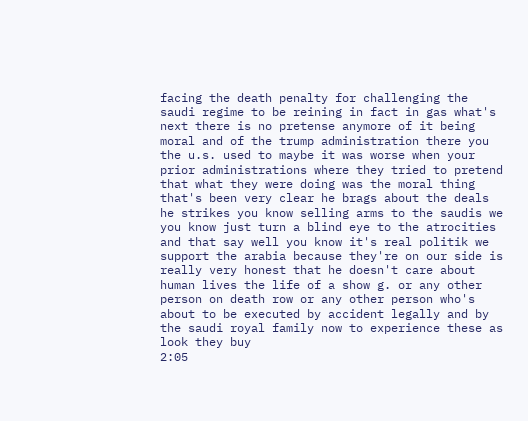facing the death penalty for challenging the saudi regime to be reining in fact in gas what's next there is no pretense anymore of it being moral and of the trump administration there you the u.s. used to maybe it was worse when your prior administrations where they tried to pretend that what they were doing was the moral thing that's been very clear he brags about the deals he strikes you know selling arms to the saudis we you know just turn a blind eye to the atrocities and that say well you know it's real politik we support the arabia because they're on our side is really very honest that he doesn't care about human lives the life of a show g. or any other person on death row or any other person who's about to be executed by accident legally and by the saudi royal family now to experience these as look they buy
2:05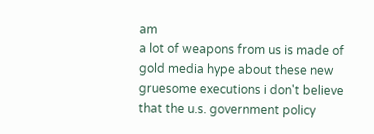am
a lot of weapons from us is made of gold media hype about these new gruesome executions i don't believe that the u.s. government policy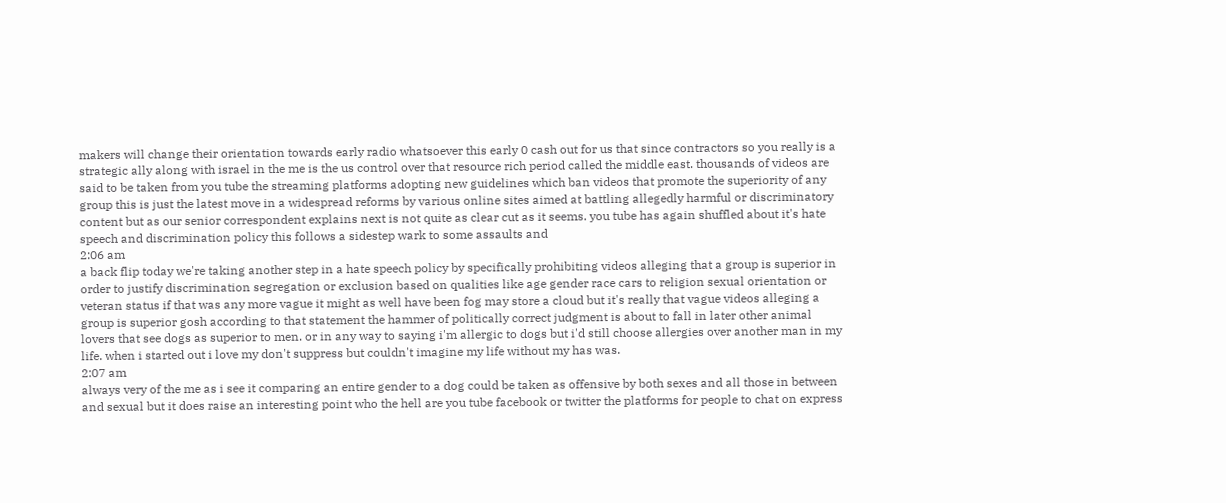makers will change their orientation towards early radio whatsoever this early 0 cash out for us that since contractors so you really is a strategic ally along with israel in the me is the us control over that resource rich period called the middle east. thousands of videos are said to be taken from you tube the streaming platforms adopting new guidelines which ban videos that promote the superiority of any group this is just the latest move in a widespread reforms by various online sites aimed at battling allegedly harmful or discriminatory content but as our senior correspondent explains next is not quite as clear cut as it seems. you tube has again shuffled about it's hate speech and discrimination policy this follows a sidestep wark to some assaults and
2:06 am
a back flip today we're taking another step in a hate speech policy by specifically prohibiting videos alleging that a group is superior in order to justify discrimination segregation or exclusion based on qualities like age gender race cars to religion sexual orientation or veteran status if that was any more vague it might as well have been fog may store a cloud but it's really that vague videos alleging a group is superior gosh according to that statement the hammer of politically correct judgment is about to fall in later other animal lovers that see dogs as superior to men. or in any way to saying i'm allergic to dogs but i'd still choose allergies over another man in my life. when i started out i love my don't suppress but couldn't imagine my life without my has was.
2:07 am
always very of the me as i see it comparing an entire gender to a dog could be taken as offensive by both sexes and all those in between and sexual but it does raise an interesting point who the hell are you tube facebook or twitter the platforms for people to chat on express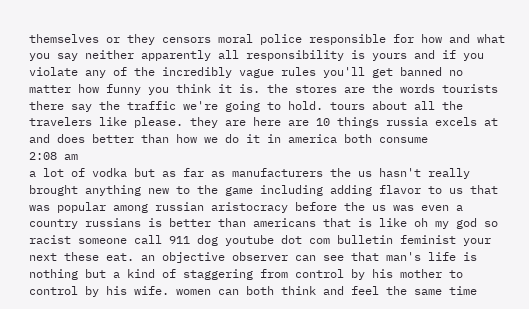themselves or they censors moral police responsible for how and what you say neither apparently all responsibility is yours and if you violate any of the incredibly vague rules you'll get banned no matter how funny you think it is. the stores are the words tourists there say the traffic we're going to hold. tours about all the travelers like please. they are here are 10 things russia excels at and does better than how we do it in america both consume
2:08 am
a lot of vodka but as far as manufacturers the us hasn't really brought anything new to the game including adding flavor to us that was popular among russian aristocracy before the us was even a country russians is better than americans that is like oh my god so racist someone call 911 dog youtube dot com bulletin feminist your next these eat. an objective observer can see that man's life is nothing but a kind of staggering from control by his mother to control by his wife. women can both think and feel the same time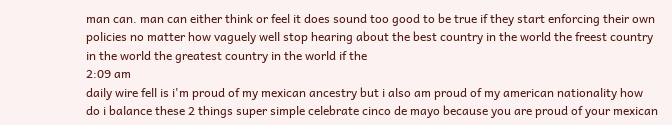man can. man can either think or feel it does sound too good to be true if they start enforcing their own policies no matter how vaguely well stop hearing about the best country in the world the freest country in the world the greatest country in the world if the
2:09 am
daily wire fell is i'm proud of my mexican ancestry but i also am proud of my american nationality how do i balance these 2 things super simple celebrate cinco de mayo because you are proud of your mexican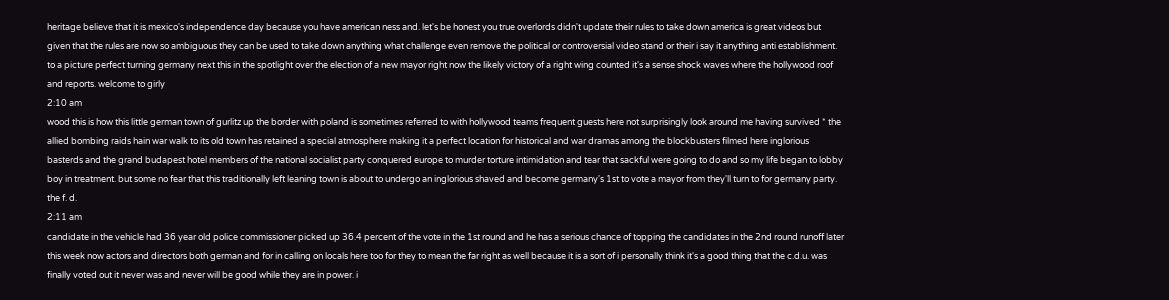heritage believe that it is mexico's independence day because you have american ness and. let's be honest you true overlords didn't update their rules to take down america is great videos but given that the rules are now so ambiguous they can be used to take down anything what challenge even remove the political or controversial video stand or their i say it anything anti establishment. to a picture perfect turning germany next this in the spotlight over the election of a new mayor right now the likely victory of a right wing counted it's a sense shock waves where the hollywood roof and reports. welcome to girly
2:10 am
wood this is how this little german town of gurlitz up the border with poland is sometimes referred to with hollywood teams frequent guests here not surprisingly look around me having survived * the allied bombing raids hain war walk to its old town has retained a special atmosphere making it a perfect location for historical and war dramas among the blockbusters filmed here inglorious basterds and the grand budapest hotel members of the national socialist party conquered europe to murder torture intimidation and tear that sackful were going to do and so my life began to lobby boy in treatment. but some no fear that this traditionally left leaning town is about to undergo an inglorious shaved and become germany's 1st to vote a mayor from they'll turn to for germany party. the f. d.
2:11 am
candidate in the vehicle had 36 year old police commissioner picked up 36.4 percent of the vote in the 1st round and he has a serious chance of topping the candidates in the 2nd round runoff later this week now actors and directors both german and for in calling on locals here too for they to mean the far right as well because it is a sort of i personally think it's a good thing that the c.d.u. was finally voted out it never was and never will be good while they are in power. i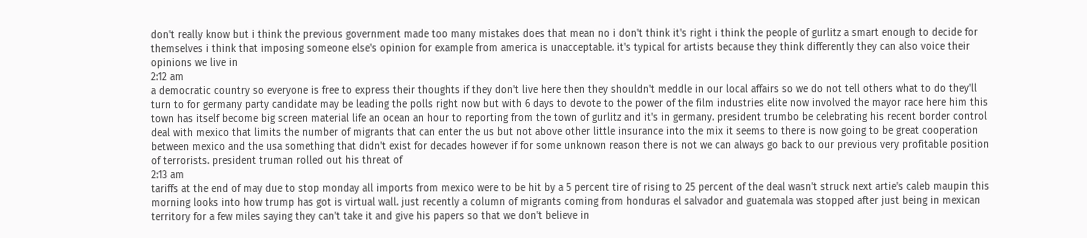don't really know but i think the previous government made too many mistakes does that mean no i don't think it's right i think the people of gurlitz a smart enough to decide for themselves i think that imposing someone else's opinion for example from america is unacceptable. it's typical for artists because they think differently they can also voice their opinions we live in
2:12 am
a democratic country so everyone is free to express their thoughts if they don't live here then they shouldn't meddle in our local affairs so we do not tell others what to do they'll turn to for germany party candidate may be leading the polls right now but with 6 days to devote to the power of the film industries elite now involved the mayor race here him this town has itself become big screen material life an ocean an hour to reporting from the town of gurlitz and it's in germany. president trumbo be celebrating his recent border control deal with mexico that limits the number of migrants that can enter the us but not above other little insurance into the mix it seems to there is now going to be great cooperation between mexico and the usa something that didn't exist for decades however if for some unknown reason there is not we can always go back to our previous very profitable position of terrorists. president truman rolled out his threat of
2:13 am
tariffs at the end of may due to stop monday all imports from mexico were to be hit by a 5 percent tire of rising to 25 percent of the deal wasn't struck next artie's caleb maupin this morning looks into how trump has got is virtual wall. just recently a column of migrants coming from honduras el salvador and guatemala was stopped after just being in mexican territory for a few miles saying they can't take it and give his papers so that we don't believe in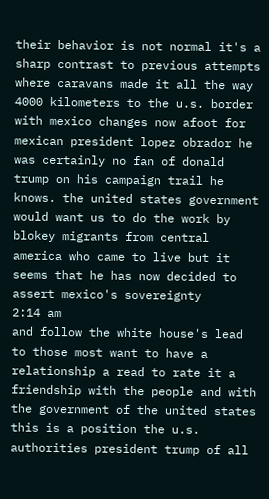their behavior is not normal it's a sharp contrast to previous attempts where caravans made it all the way 4000 kilometers to the u.s. border with mexico changes now afoot for mexican president lopez obrador he was certainly no fan of donald trump on his campaign trail he knows. the united states government would want us to do the work by blokey migrants from central america who came to live but it seems that he has now decided to assert mexico's sovereignty
2:14 am
and follow the white house's lead to those most want to have a relationship a read to rate it a friendship with the people and with the government of the united states this is a position the u.s. authorities president trump of all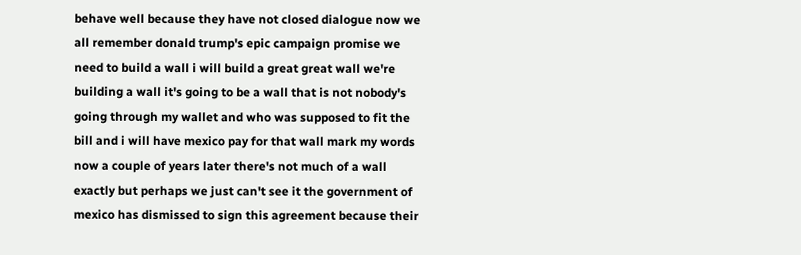behave well because they have not closed dialogue now we all remember donald trump's epic campaign promise we need to build a wall i will build a great great wall we're building a wall it's going to be a wall that is not nobody's going through my wallet and who was supposed to fit the bill and i will have mexico pay for that wall mark my words now a couple of years later there's not much of a wall exactly but perhaps we just can't see it the government of mexico has dismissed to sign this agreement because their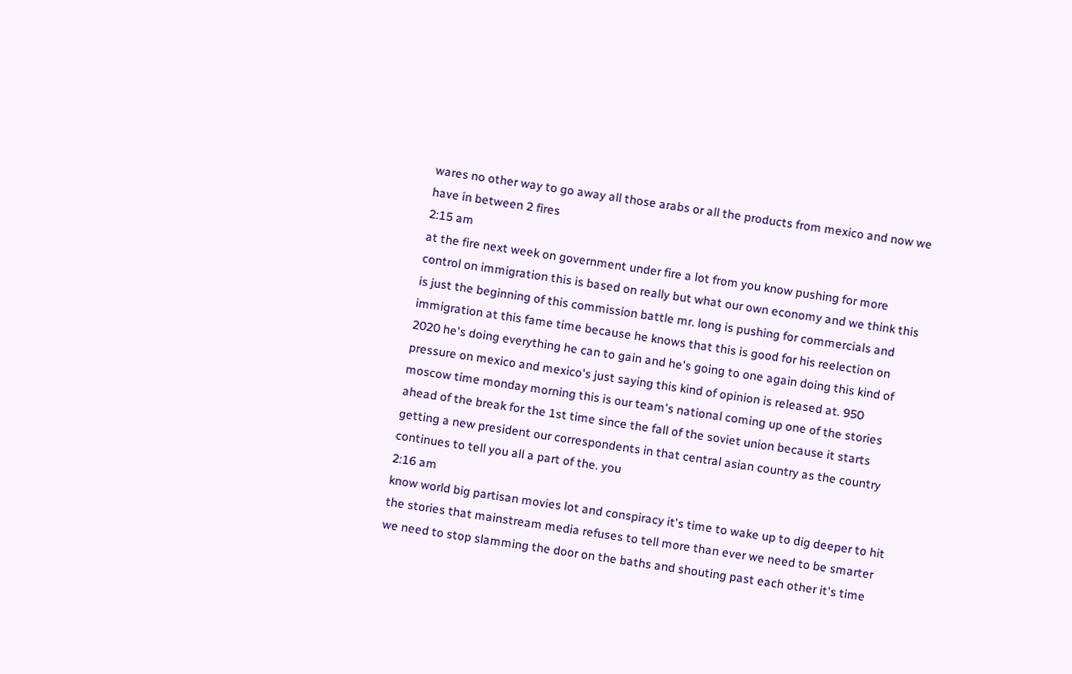wares no other way to go away all those arabs or all the products from mexico and now we have in between 2 fires
2:15 am
at the fire next week on government under fire a lot from you know pushing for more control on immigration this is based on really but what our own economy and we think this is just the beginning of this commission battle mr. long is pushing for commercials and immigration at this fame time because he knows that this is good for his reelection on 2020 he's doing everything he can to gain and he's going to one again doing this kind of pressure on mexico and mexico's just saying this kind of opinion is released at. 950 moscow time monday morning this is our team's national coming up one of the stories ahead of the break for the 1st time since the fall of the soviet union because it starts getting a new president our correspondents in that central asian country as the country continues to tell you all a part of the. you
2:16 am
know world big partisan movies lot and conspiracy it's time to wake up to dig deeper to hit the stories that mainstream media refuses to tell more than ever we need to be smarter we need to stop slamming the door on the baths and shouting past each other it's time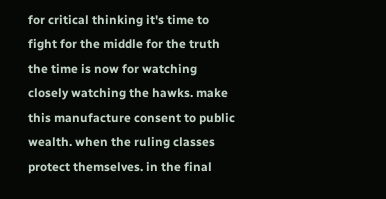for critical thinking it's time to fight for the middle for the truth the time is now for watching closely watching the hawks. make this manufacture consent to public wealth. when the ruling classes protect themselves. in the final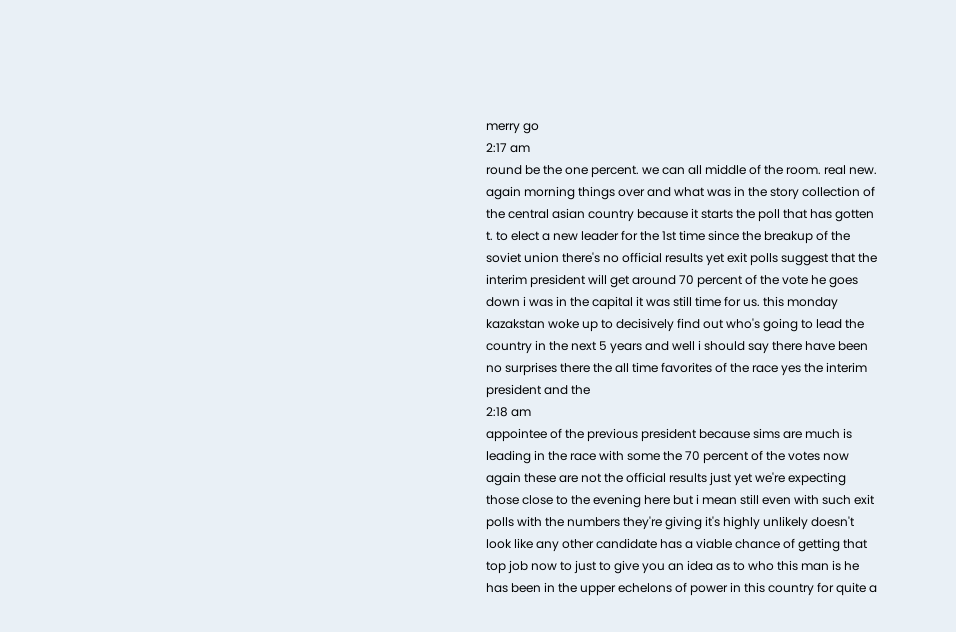merry go
2:17 am
round be the one percent. we can all middle of the room. real new. again morning things over and what was in the story collection of the central asian country because it starts the poll that has gotten t. to elect a new leader for the 1st time since the breakup of the soviet union there's no official results yet exit polls suggest that the interim president will get around 70 percent of the vote he goes down i was in the capital it was still time for us. this monday kazakstan woke up to decisively find out who's going to lead the country in the next 5 years and well i should say there have been no surprises there the all time favorites of the race yes the interim president and the
2:18 am
appointee of the previous president because sims are much is leading in the race with some the 70 percent of the votes now again these are not the official results just yet we're expecting those close to the evening here but i mean still even with such exit polls with the numbers they're giving it's highly unlikely doesn't look like any other candidate has a viable chance of getting that top job now to just to give you an idea as to who this man is he has been in the upper echelons of power in this country for quite a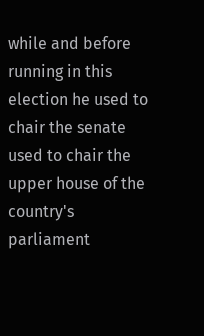while and before running in this election he used to chair the senate used to chair the upper house of the country's parliament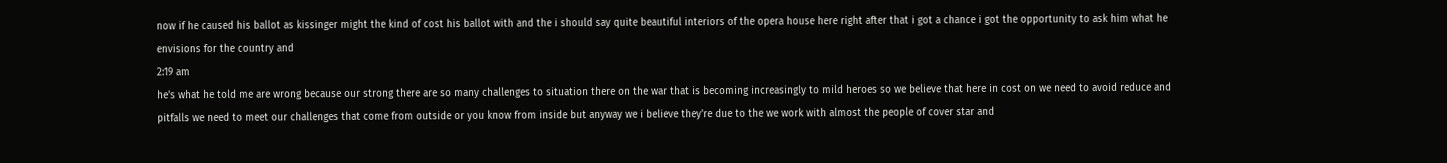now if he caused his ballot as kissinger might the kind of cost his ballot with and the i should say quite beautiful interiors of the opera house here right after that i got a chance i got the opportunity to ask him what he envisions for the country and
2:19 am
he's what he told me are wrong because our strong there are so many challenges to situation there on the war that is becoming increasingly to mild heroes so we believe that here in cost on we need to avoid reduce and pitfalls we need to meet our challenges that come from outside or you know from inside but anyway we i believe they're due to the we work with almost the people of cover star and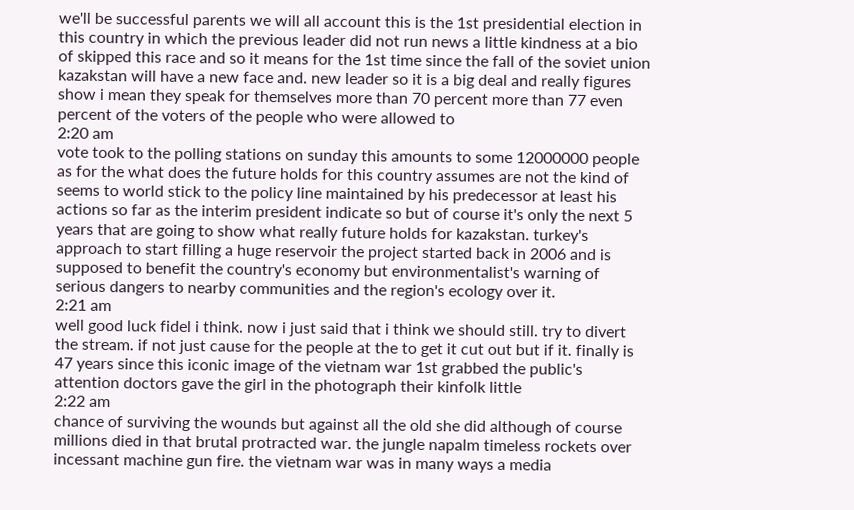we'll be successful parents we will all account this is the 1st presidential election in this country in which the previous leader did not run news a little kindness at a bio of skipped this race and so it means for the 1st time since the fall of the soviet union kazakstan will have a new face and. new leader so it is a big deal and really figures show i mean they speak for themselves more than 70 percent more than 77 even percent of the voters of the people who were allowed to
2:20 am
vote took to the polling stations on sunday this amounts to some 12000000 people as for the what does the future holds for this country assumes are not the kind of seems to world stick to the policy line maintained by his predecessor at least his actions so far as the interim president indicate so but of course it's only the next 5 years that are going to show what really future holds for kazakstan. turkey's approach to start filling a huge reservoir the project started back in 2006 and is supposed to benefit the country's economy but environmentalist's warning of serious dangers to nearby communities and the region's ecology over it.
2:21 am
well good luck fidel i think. now i just said that i think we should still. try to divert the stream. if not just cause for the people at the to get it cut out but if it. finally is 47 years since this iconic image of the vietnam war 1st grabbed the public's attention doctors gave the girl in the photograph their kinfolk little
2:22 am
chance of surviving the wounds but against all the old she did although of course millions died in that brutal protracted war. the jungle napalm timeless rockets over incessant machine gun fire. the vietnam war was in many ways a media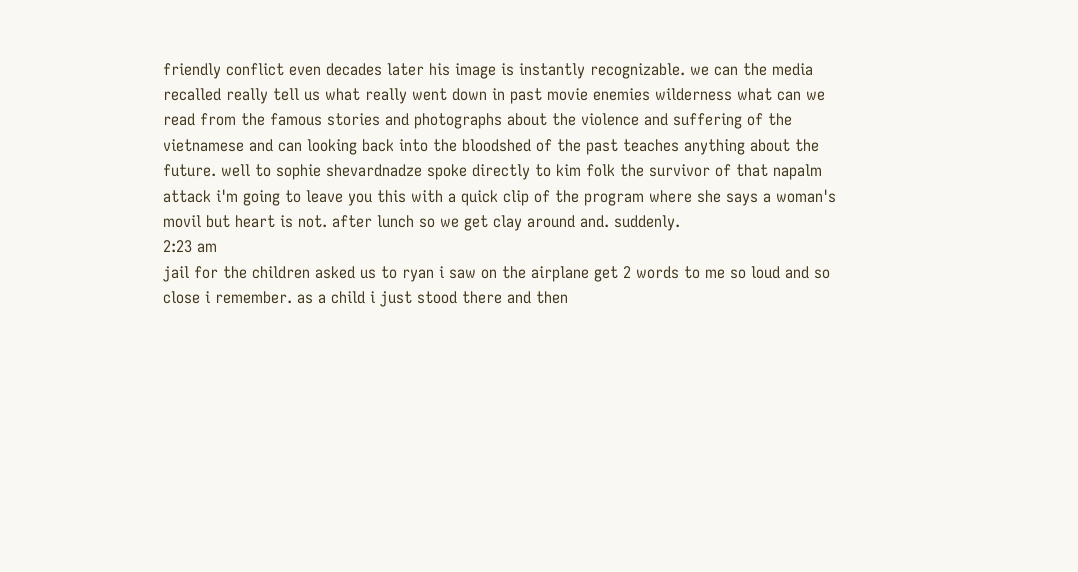friendly conflict even decades later his image is instantly recognizable. we can the media recalled really tell us what really went down in past movie enemies wilderness what can we read from the famous stories and photographs about the violence and suffering of the vietnamese and can looking back into the bloodshed of the past teaches anything about the future. well to sophie shevardnadze spoke directly to kim folk the survivor of that napalm attack i'm going to leave you this with a quick clip of the program where she says a woman's movil but heart is not. after lunch so we get clay around and. suddenly.
2:23 am
jail for the children asked us to ryan i saw on the airplane get 2 words to me so loud and so close i remember. as a child i just stood there and then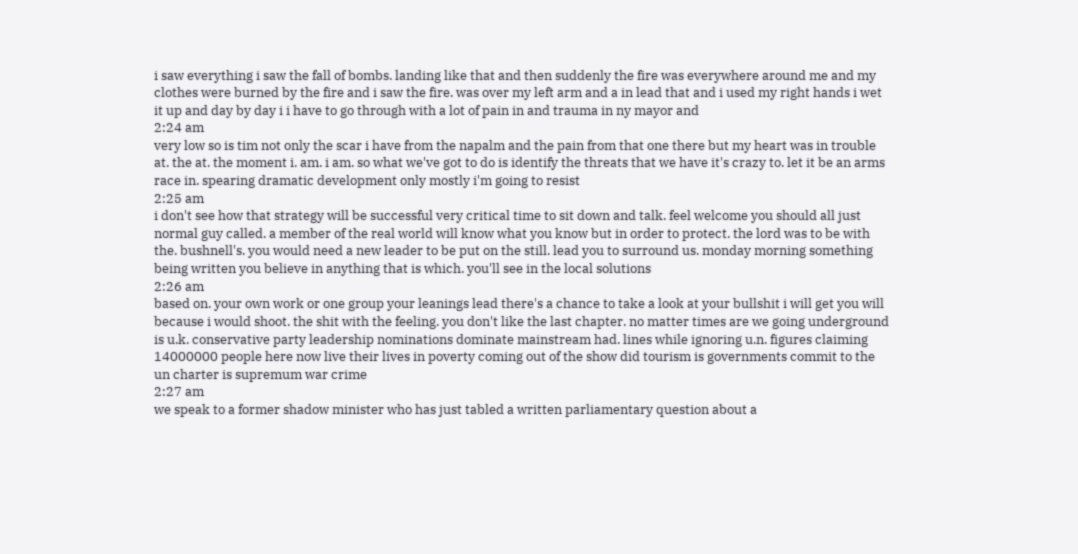i saw everything i saw the fall of bombs. landing like that and then suddenly the fire was everywhere around me and my clothes were burned by the fire and i saw the fire. was over my left arm and a in lead that and i used my right hands i wet it up and day by day i i have to go through with a lot of pain in and trauma in ny mayor and
2:24 am
very low so is tim not only the scar i have from the napalm and the pain from that one there but my heart was in trouble at. the at. the moment i. am. i am. so what we've got to do is identify the threats that we have it's crazy to. let it be an arms race in. spearing dramatic development only mostly i'm going to resist
2:25 am
i don't see how that strategy will be successful very critical time to sit down and talk. feel welcome you should all just normal guy called. a member of the real world will know what you know but in order to protect. the lord was to be with the. bushnell's. you would need a new leader to be put on the still. lead you to surround us. monday morning something being written you believe in anything that is which. you'll see in the local solutions
2:26 am
based on. your own work or one group your leanings lead there's a chance to take a look at your bullshit i will get you will because i would shoot. the shit with the feeling. you don't like the last chapter. no matter times are we going underground is u.k. conservative party leadership nominations dominate mainstream had. lines while ignoring u.n. figures claiming 14000000 people here now live their lives in poverty coming out of the show did tourism is governments commit to the un charter is supremum war crime
2:27 am
we speak to a former shadow minister who has just tabled a written parliamentary question about a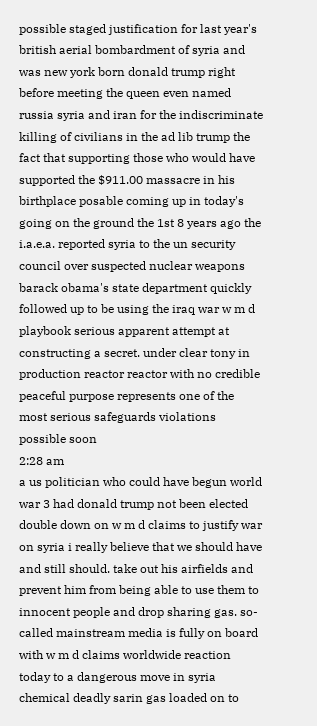possible staged justification for last year's british aerial bombardment of syria and was new york born donald trump right before meeting the queen even named russia syria and iran for the indiscriminate killing of civilians in the ad lib trump the fact that supporting those who would have supported the $911.00 massacre in his birthplace posable coming up in today's going on the ground the 1st 8 years ago the i.a.e.a. reported syria to the un security council over suspected nuclear weapons barack obama's state department quickly followed up to be using the iraq war w m d playbook serious apparent attempt at constructing a secret. under clear tony in production reactor reactor with no credible peaceful purpose represents one of the most serious safeguards violations possible soon
2:28 am
a us politician who could have begun world war 3 had donald trump not been elected double down on w m d claims to justify war on syria i really believe that we should have and still should. take out his airfields and prevent him from being able to use them to innocent people and drop sharing gas. so-called mainstream media is fully on board with w m d claims worldwide reaction today to a dangerous move in syria chemical deadly sarin gas loaded on to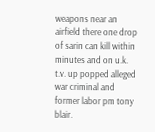weapons near an airfield there one drop of sarin can kill within minutes and on u.k. t.v. up popped alleged war criminal and former labor pm tony blair.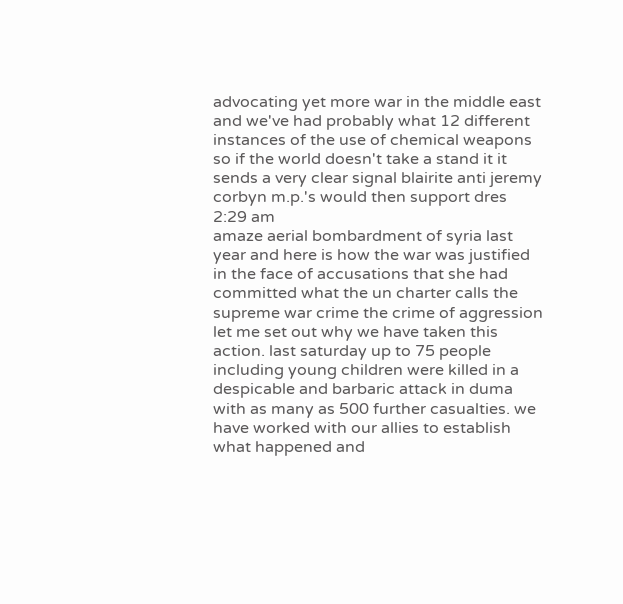advocating yet more war in the middle east and we've had probably what 12 different instances of the use of chemical weapons so if the world doesn't take a stand it it sends a very clear signal blairite anti jeremy corbyn m.p.'s would then support dres
2:29 am
amaze aerial bombardment of syria last year and here is how the war was justified in the face of accusations that she had committed what the un charter calls the supreme war crime the crime of aggression let me set out why we have taken this action. last saturday up to 75 people including young children were killed in a despicable and barbaric attack in duma with as many as 500 further casualties. we have worked with our allies to establish what happened and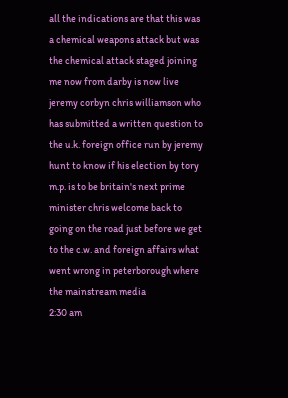all the indications are that this was a chemical weapons attack but was the chemical attack staged joining me now from darby is now live jeremy corbyn chris williamson who has submitted a written question to the u.k. foreign office run by jeremy hunt to know if his election by tory m.p. is to be britain's next prime minister chris welcome back to going on the road just before we get to the c.w. and foreign affairs what went wrong in peterborough where the mainstream media
2:30 am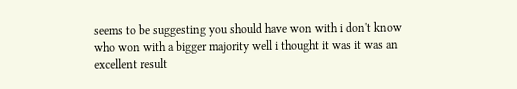seems to be suggesting you should have won with i don't know who won with a bigger majority well i thought it was it was an excellent result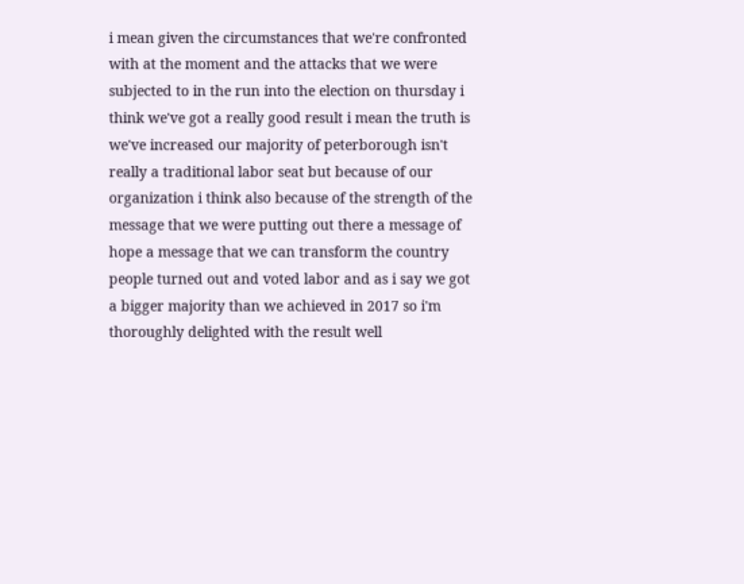i mean given the circumstances that we're confronted with at the moment and the attacks that we were subjected to in the run into the election on thursday i think we've got a really good result i mean the truth is we've increased our majority of peterborough isn't really a traditional labor seat but because of our organization i think also because of the strength of the message that we were putting out there a message of hope a message that we can transform the country people turned out and voted labor and as i say we got a bigger majority than we achieved in 2017 so i'm thoroughly delighted with the result well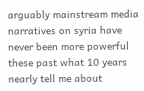arguably mainstream media narratives on syria have never been more powerful these past what 10 years nearly tell me about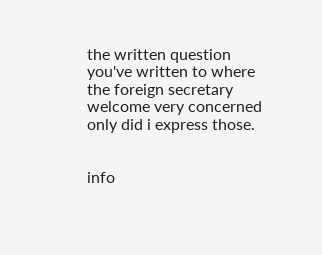the written question you've written to where the foreign secretary welcome very concerned only did i express those.


info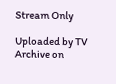Stream Only

Uploaded by TV Archive on